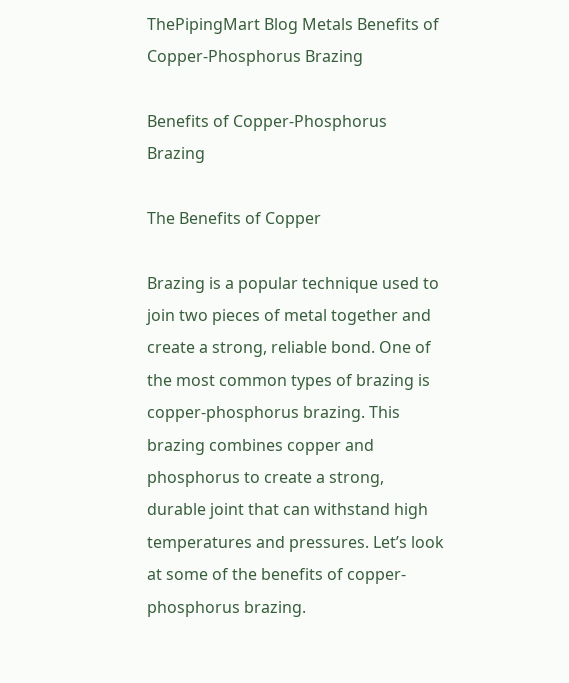ThePipingMart Blog Metals Benefits of Copper-Phosphorus Brazing

Benefits of Copper-Phosphorus Brazing

The Benefits of Copper

Brazing is a popular technique used to join two pieces of metal together and create a strong, reliable bond. One of the most common types of brazing is copper-phosphorus brazing. This brazing combines copper and phosphorus to create a strong, durable joint that can withstand high temperatures and pressures. Let’s look at some of the benefits of copper-phosphorus brazing.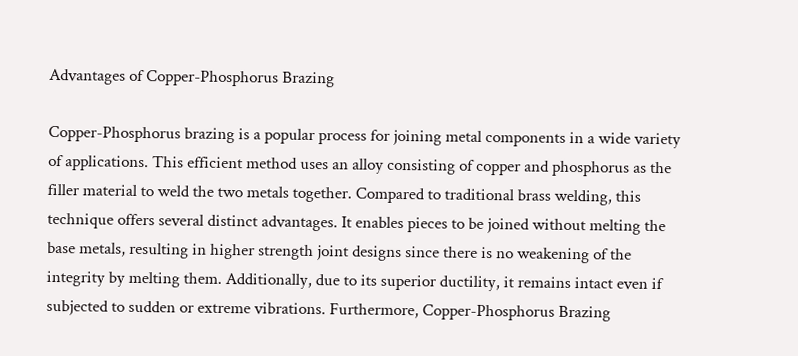Advantages of Copper-Phosphorus Brazing

Copper-Phosphorus brazing is a popular process for joining metal components in a wide variety of applications. This efficient method uses an alloy consisting of copper and phosphorus as the filler material to weld the two metals together. Compared to traditional brass welding, this technique offers several distinct advantages. It enables pieces to be joined without melting the base metals, resulting in higher strength joint designs since there is no weakening of the integrity by melting them. Additionally, due to its superior ductility, it remains intact even if subjected to sudden or extreme vibrations. Furthermore, Copper-Phosphorus Brazing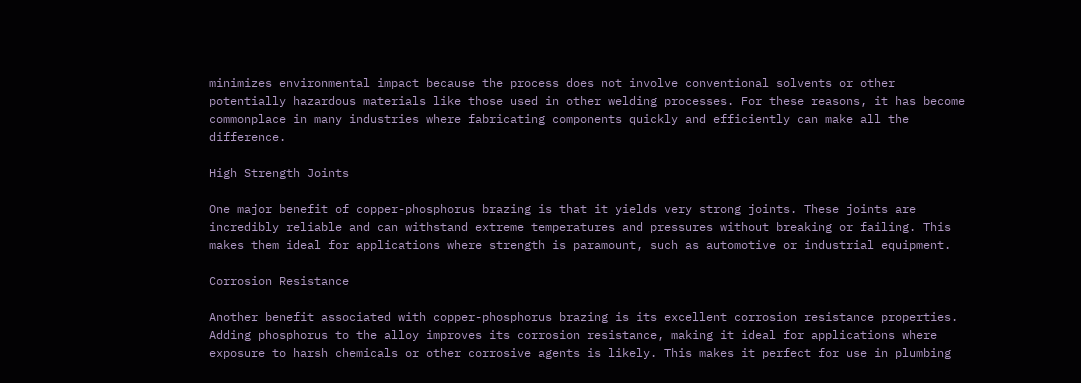minimizes environmental impact because the process does not involve conventional solvents or other potentially hazardous materials like those used in other welding processes. For these reasons, it has become commonplace in many industries where fabricating components quickly and efficiently can make all the difference.

High Strength Joints

One major benefit of copper-phosphorus brazing is that it yields very strong joints. These joints are incredibly reliable and can withstand extreme temperatures and pressures without breaking or failing. This makes them ideal for applications where strength is paramount, such as automotive or industrial equipment.

Corrosion Resistance

Another benefit associated with copper-phosphorus brazing is its excellent corrosion resistance properties. Adding phosphorus to the alloy improves its corrosion resistance, making it ideal for applications where exposure to harsh chemicals or other corrosive agents is likely. This makes it perfect for use in plumbing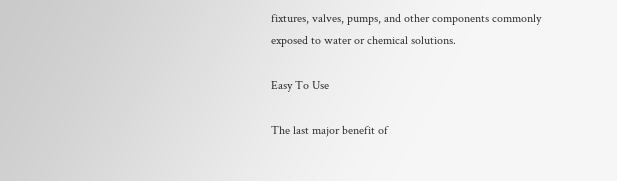fixtures, valves, pumps, and other components commonly exposed to water or chemical solutions.

Easy To Use

The last major benefit of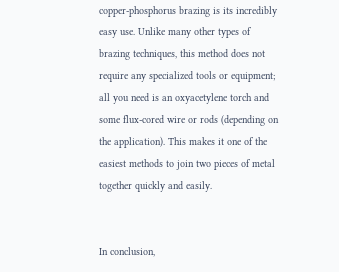copper-phosphorus brazing is its incredibly easy use. Unlike many other types of brazing techniques, this method does not require any specialized tools or equipment; all you need is an oxyacetylene torch and some flux-cored wire or rods (depending on the application). This makes it one of the easiest methods to join two pieces of metal together quickly and easily.


In conclusion,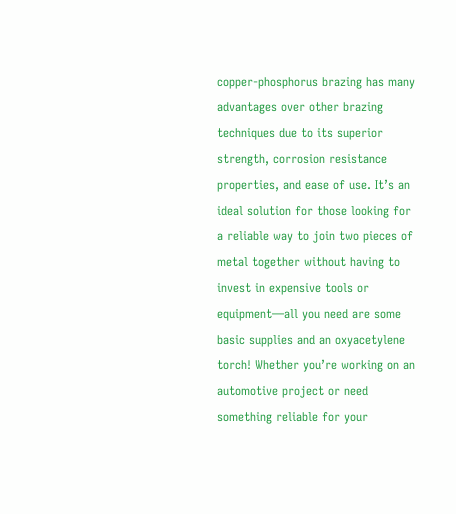copper-phosphorus brazing has many advantages over other brazing techniques due to its superior strength, corrosion resistance properties, and ease of use. It’s an ideal solution for those looking for a reliable way to join two pieces of metal together without having to invest in expensive tools or equipment—all you need are some basic supplies and an oxyacetylene torch! Whether you’re working on an automotive project or need something reliable for your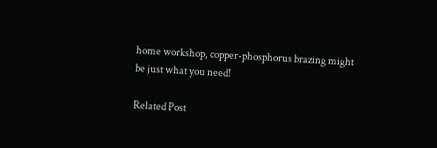home workshop, copper-phosphorus brazing might be just what you need!

Related Post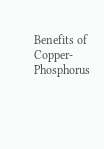Benefits of Copper-Phosphorus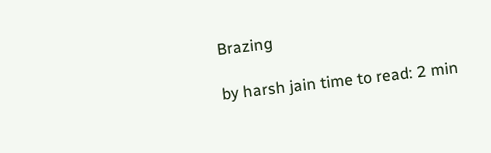Brazing

by harsh jain time to read: 2 min